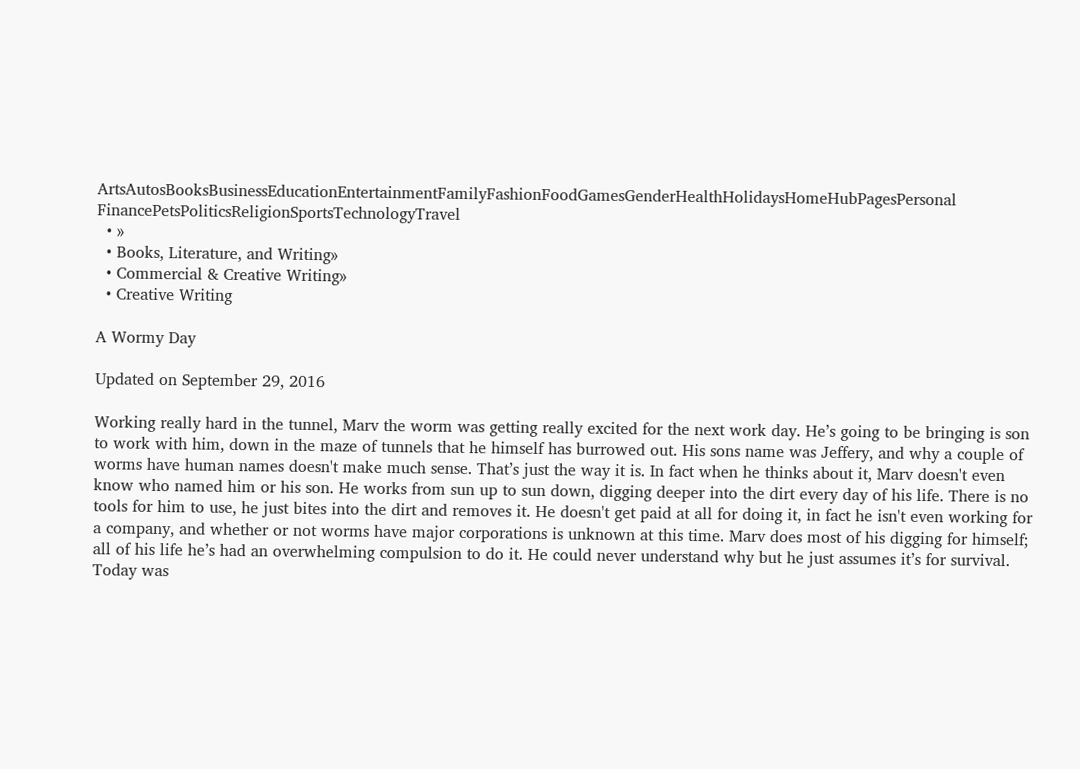ArtsAutosBooksBusinessEducationEntertainmentFamilyFashionFoodGamesGenderHealthHolidaysHomeHubPagesPersonal FinancePetsPoliticsReligionSportsTechnologyTravel
  • »
  • Books, Literature, and Writing»
  • Commercial & Creative Writing»
  • Creative Writing

A Wormy Day

Updated on September 29, 2016

Working really hard in the tunnel, Marv the worm was getting really excited for the next work day. He’s going to be bringing is son to work with him, down in the maze of tunnels that he himself has burrowed out. His sons name was Jeffery, and why a couple of worms have human names doesn't make much sense. That’s just the way it is. In fact when he thinks about it, Marv doesn't even know who named him or his son. He works from sun up to sun down, digging deeper into the dirt every day of his life. There is no tools for him to use, he just bites into the dirt and removes it. He doesn't get paid at all for doing it, in fact he isn't even working for a company, and whether or not worms have major corporations is unknown at this time. Marv does most of his digging for himself; all of his life he’s had an overwhelming compulsion to do it. He could never understand why but he just assumes it’s for survival. Today was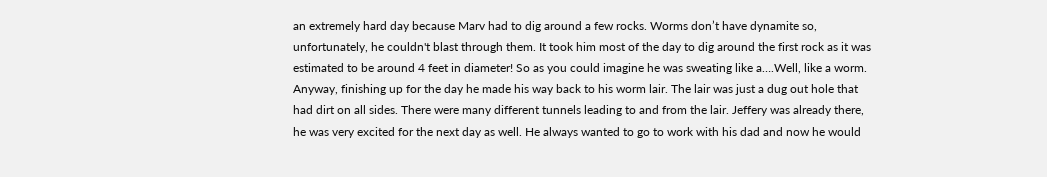an extremely hard day because Marv had to dig around a few rocks. Worms don’t have dynamite so, unfortunately, he couldn't blast through them. It took him most of the day to dig around the first rock as it was estimated to be around 4 feet in diameter! So as you could imagine he was sweating like a….Well, like a worm. Anyway, finishing up for the day he made his way back to his worm lair. The lair was just a dug out hole that had dirt on all sides. There were many different tunnels leading to and from the lair. Jeffery was already there, he was very excited for the next day as well. He always wanted to go to work with his dad and now he would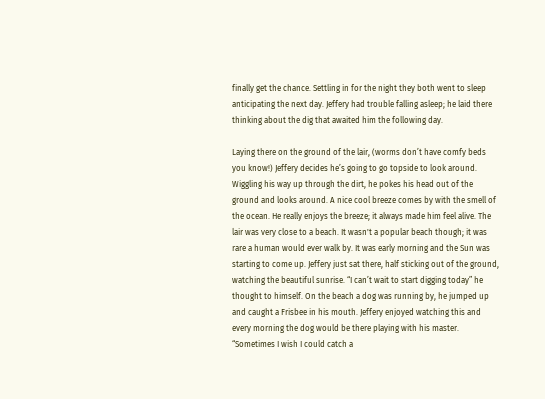finally get the chance. Settling in for the night they both went to sleep anticipating the next day. Jeffery had trouble falling asleep; he laid there thinking about the dig that awaited him the following day.

Laying there on the ground of the lair, (worms don’t have comfy beds you know!) Jeffery decides he’s going to go topside to look around. Wiggling his way up through the dirt, he pokes his head out of the ground and looks around. A nice cool breeze comes by with the smell of the ocean. He really enjoys the breeze; it always made him feel alive. The lair was very close to a beach. It wasn't a popular beach though; it was rare a human would ever walk by. It was early morning and the Sun was starting to come up. Jeffery just sat there, half sticking out of the ground, watching the beautiful sunrise. “I can’t wait to start digging today” he thought to himself. On the beach a dog was running by, he jumped up and caught a Frisbee in his mouth. Jeffery enjoyed watching this and every morning the dog would be there playing with his master. “Sometimes I wish I could catch a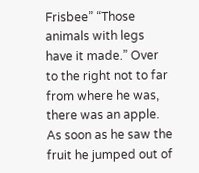Frisbee” “Those animals with legs have it made.” Over to the right not to far from where he was, there was an apple. As soon as he saw the fruit he jumped out of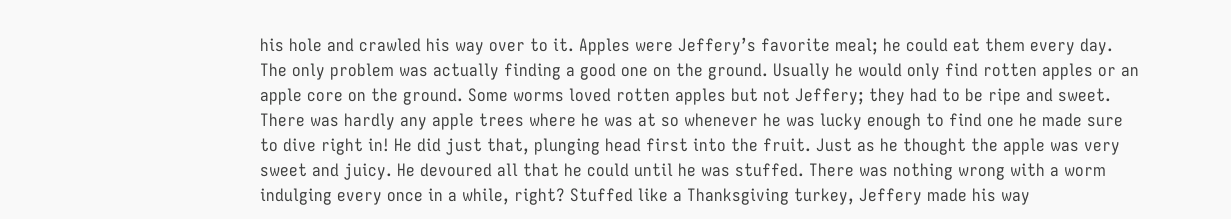his hole and crawled his way over to it. Apples were Jeffery’s favorite meal; he could eat them every day. The only problem was actually finding a good one on the ground. Usually he would only find rotten apples or an apple core on the ground. Some worms loved rotten apples but not Jeffery; they had to be ripe and sweet. There was hardly any apple trees where he was at so whenever he was lucky enough to find one he made sure to dive right in! He did just that, plunging head first into the fruit. Just as he thought the apple was very sweet and juicy. He devoured all that he could until he was stuffed. There was nothing wrong with a worm indulging every once in a while, right? Stuffed like a Thanksgiving turkey, Jeffery made his way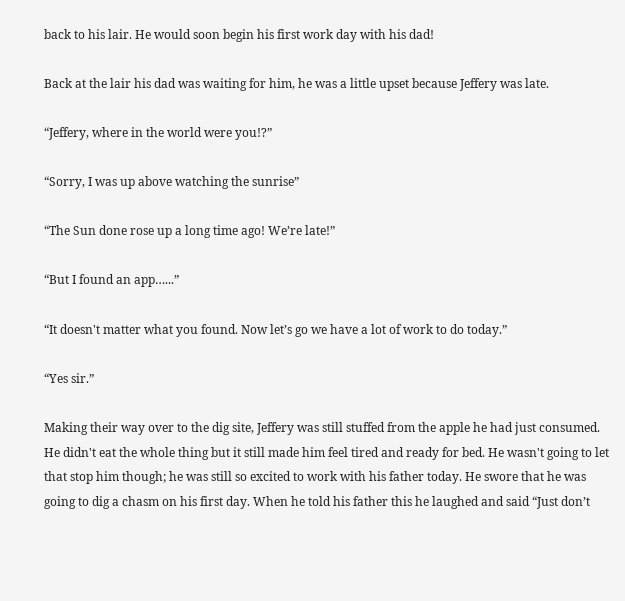back to his lair. He would soon begin his first work day with his dad!

Back at the lair his dad was waiting for him, he was a little upset because Jeffery was late.

“Jeffery, where in the world were you!?”

“Sorry, I was up above watching the sunrise”

“The Sun done rose up a long time ago! We’re late!”

“But I found an app…...”

“It doesn't matter what you found. Now let’s go we have a lot of work to do today.”

“Yes sir.”

Making their way over to the dig site, Jeffery was still stuffed from the apple he had just consumed. He didn't eat the whole thing but it still made him feel tired and ready for bed. He wasn't going to let that stop him though; he was still so excited to work with his father today. He swore that he was going to dig a chasm on his first day. When he told his father this he laughed and said “Just don’t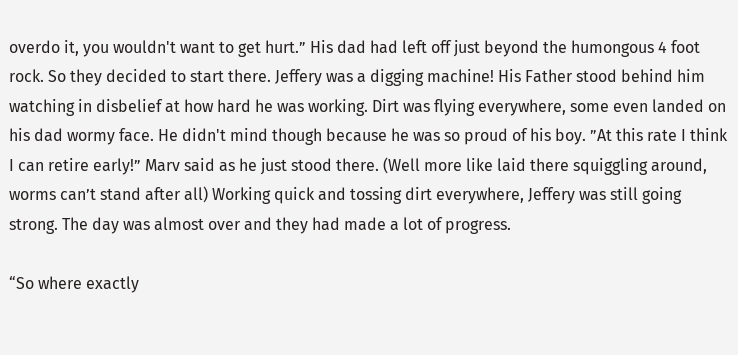overdo it, you wouldn't want to get hurt.” His dad had left off just beyond the humongous 4 foot rock. So they decided to start there. Jeffery was a digging machine! His Father stood behind him watching in disbelief at how hard he was working. Dirt was flying everywhere, some even landed on his dad wormy face. He didn't mind though because he was so proud of his boy. ”At this rate I think I can retire early!” Marv said as he just stood there. (Well more like laid there squiggling around, worms can’t stand after all) Working quick and tossing dirt everywhere, Jeffery was still going strong. The day was almost over and they had made a lot of progress.

“So where exactly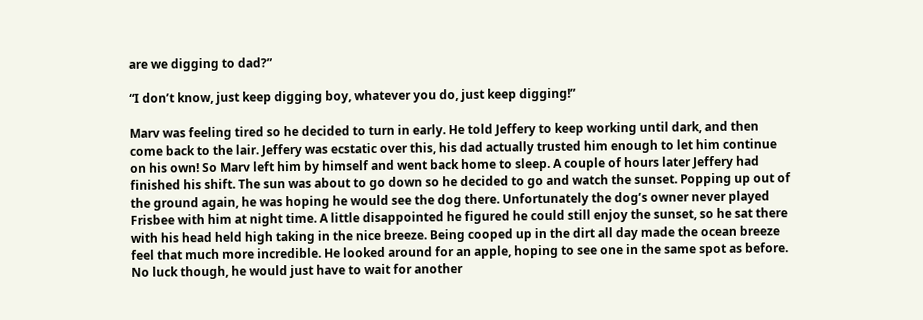are we digging to dad?”

“I don’t know, just keep digging boy, whatever you do, just keep digging!”

Marv was feeling tired so he decided to turn in early. He told Jeffery to keep working until dark, and then come back to the lair. Jeffery was ecstatic over this, his dad actually trusted him enough to let him continue on his own! So Marv left him by himself and went back home to sleep. A couple of hours later Jeffery had finished his shift. The sun was about to go down so he decided to go and watch the sunset. Popping up out of the ground again, he was hoping he would see the dog there. Unfortunately the dog’s owner never played Frisbee with him at night time. A little disappointed he figured he could still enjoy the sunset, so he sat there with his head held high taking in the nice breeze. Being cooped up in the dirt all day made the ocean breeze feel that much more incredible. He looked around for an apple, hoping to see one in the same spot as before. No luck though, he would just have to wait for another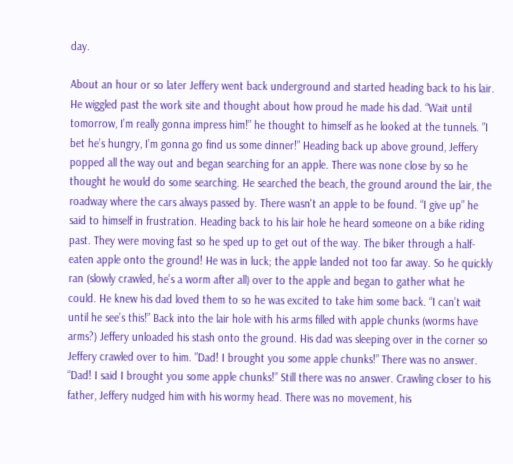day.

About an hour or so later Jeffery went back underground and started heading back to his lair. He wiggled past the work site and thought about how proud he made his dad. “Wait until tomorrow, I’m really gonna impress him!” he thought to himself as he looked at the tunnels. ”I bet he’s hungry, I’m gonna go find us some dinner!” Heading back up above ground, Jeffery popped all the way out and began searching for an apple. There was none close by so he thought he would do some searching. He searched the beach, the ground around the lair, the roadway where the cars always passed by. There wasn't an apple to be found. “I give up” he said to himself in frustration. Heading back to his lair hole he heard someone on a bike riding past. They were moving fast so he sped up to get out of the way. The biker through a half-eaten apple onto the ground! He was in luck; the apple landed not too far away. So he quickly ran (slowly crawled, he’s a worm after all) over to the apple and began to gather what he could. He knew his dad loved them to so he was excited to take him some back. “I can’t wait until he see’s this!” Back into the lair hole with his arms filled with apple chunks (worms have arms?) Jeffery unloaded his stash onto the ground. His dad was sleeping over in the corner so Jeffery crawled over to him. ”Dad! I brought you some apple chunks!” There was no answer. “Dad! I said I brought you some apple chunks!” Still there was no answer. Crawling closer to his father, Jeffery nudged him with his wormy head. There was no movement, his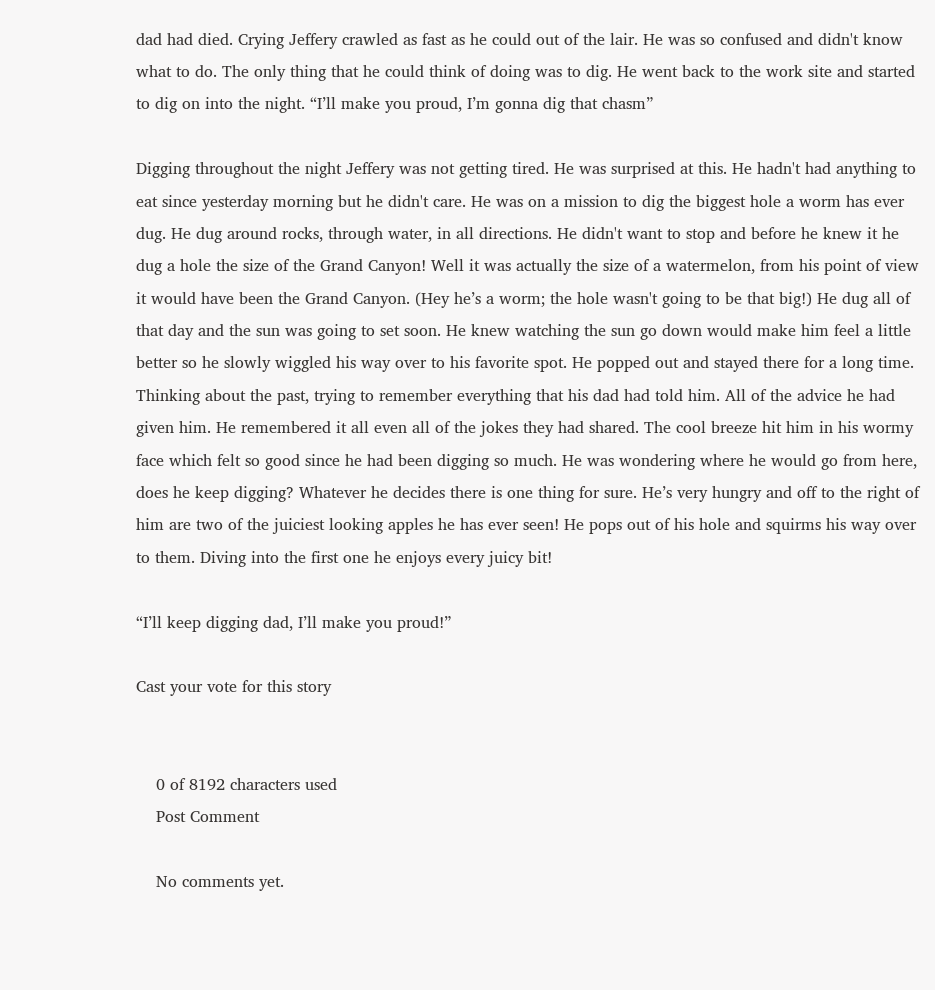dad had died. Crying Jeffery crawled as fast as he could out of the lair. He was so confused and didn't know what to do. The only thing that he could think of doing was to dig. He went back to the work site and started to dig on into the night. “I’ll make you proud, I’m gonna dig that chasm”

Digging throughout the night Jeffery was not getting tired. He was surprised at this. He hadn't had anything to eat since yesterday morning but he didn't care. He was on a mission to dig the biggest hole a worm has ever dug. He dug around rocks, through water, in all directions. He didn't want to stop and before he knew it he dug a hole the size of the Grand Canyon! Well it was actually the size of a watermelon, from his point of view it would have been the Grand Canyon. (Hey he’s a worm; the hole wasn't going to be that big!) He dug all of that day and the sun was going to set soon. He knew watching the sun go down would make him feel a little better so he slowly wiggled his way over to his favorite spot. He popped out and stayed there for a long time. Thinking about the past, trying to remember everything that his dad had told him. All of the advice he had given him. He remembered it all even all of the jokes they had shared. The cool breeze hit him in his wormy face which felt so good since he had been digging so much. He was wondering where he would go from here, does he keep digging? Whatever he decides there is one thing for sure. He’s very hungry and off to the right of him are two of the juiciest looking apples he has ever seen! He pops out of his hole and squirms his way over to them. Diving into the first one he enjoys every juicy bit!

“I’ll keep digging dad, I’ll make you proud!”

Cast your vote for this story


    0 of 8192 characters used
    Post Comment

    No comments yet.